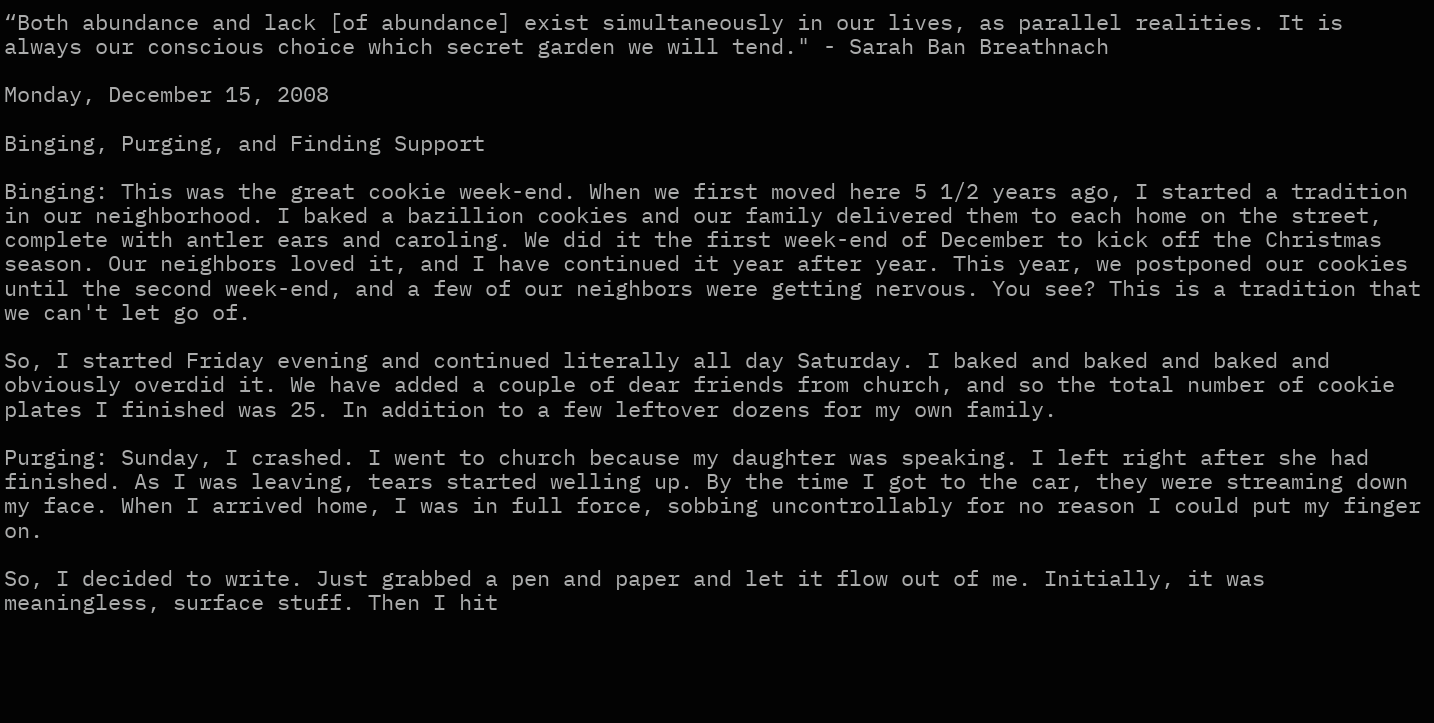“Both abundance and lack [of abundance] exist simultaneously in our lives, as parallel realities. It is always our conscious choice which secret garden we will tend." - Sarah Ban Breathnach

Monday, December 15, 2008

Binging, Purging, and Finding Support

Binging: This was the great cookie week-end. When we first moved here 5 1/2 years ago, I started a tradition in our neighborhood. I baked a bazillion cookies and our family delivered them to each home on the street, complete with antler ears and caroling. We did it the first week-end of December to kick off the Christmas season. Our neighbors loved it, and I have continued it year after year. This year, we postponed our cookies until the second week-end, and a few of our neighbors were getting nervous. You see? This is a tradition that we can't let go of.

So, I started Friday evening and continued literally all day Saturday. I baked and baked and baked and obviously overdid it. We have added a couple of dear friends from church, and so the total number of cookie plates I finished was 25. In addition to a few leftover dozens for my own family.

Purging: Sunday, I crashed. I went to church because my daughter was speaking. I left right after she had finished. As I was leaving, tears started welling up. By the time I got to the car, they were streaming down my face. When I arrived home, I was in full force, sobbing uncontrollably for no reason I could put my finger on.

So, I decided to write. Just grabbed a pen and paper and let it flow out of me. Initially, it was meaningless, surface stuff. Then I hit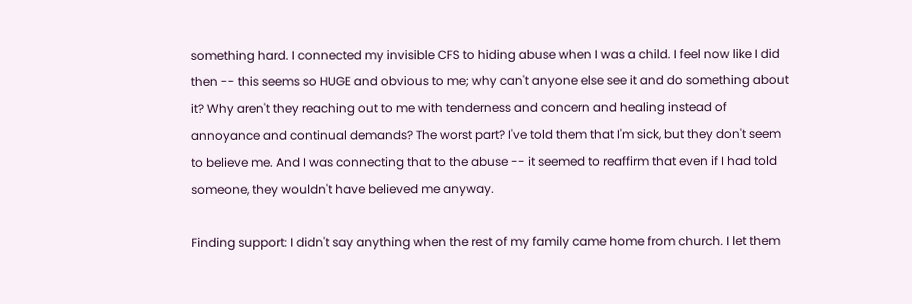something hard. I connected my invisible CFS to hiding abuse when I was a child. I feel now like I did then -- this seems so HUGE and obvious to me; why can't anyone else see it and do something about it? Why aren't they reaching out to me with tenderness and concern and healing instead of annoyance and continual demands? The worst part? I've told them that I'm sick, but they don't seem to believe me. And I was connecting that to the abuse -- it seemed to reaffirm that even if I had told someone, they wouldn't have believed me anyway.

Finding support: I didn't say anything when the rest of my family came home from church. I let them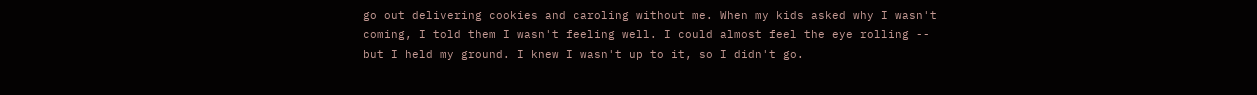go out delivering cookies and caroling without me. When my kids asked why I wasn't coming, I told them I wasn't feeling well. I could almost feel the eye rolling -- but I held my ground. I knew I wasn't up to it, so I didn't go.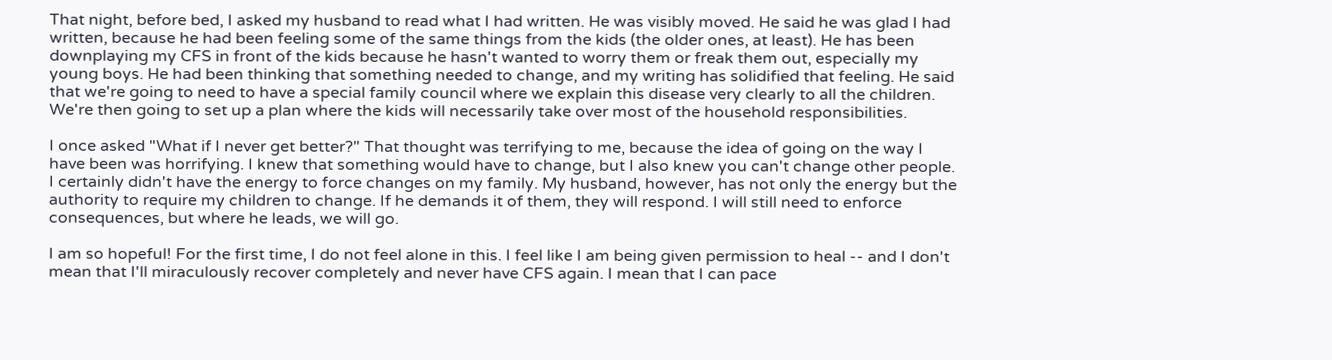That night, before bed, I asked my husband to read what I had written. He was visibly moved. He said he was glad I had written, because he had been feeling some of the same things from the kids (the older ones, at least). He has been downplaying my CFS in front of the kids because he hasn't wanted to worry them or freak them out, especially my young boys. He had been thinking that something needed to change, and my writing has solidified that feeling. He said that we're going to need to have a special family council where we explain this disease very clearly to all the children. We're then going to set up a plan where the kids will necessarily take over most of the household responsibilities.

I once asked "What if I never get better?" That thought was terrifying to me, because the idea of going on the way I have been was horrifying. I knew that something would have to change, but I also knew you can't change other people. I certainly didn't have the energy to force changes on my family. My husband, however, has not only the energy but the authority to require my children to change. If he demands it of them, they will respond. I will still need to enforce consequences, but where he leads, we will go.

I am so hopeful! For the first time, I do not feel alone in this. I feel like I am being given permission to heal -- and I don't mean that I'll miraculously recover completely and never have CFS again. I mean that I can pace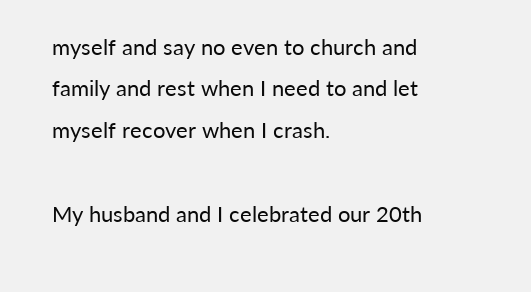myself and say no even to church and family and rest when I need to and let myself recover when I crash.

My husband and I celebrated our 20th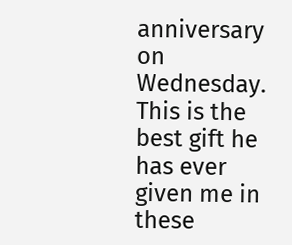anniversary on Wednesday. This is the best gift he has ever given me in these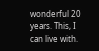wonderful 20 years. This, I can live with.